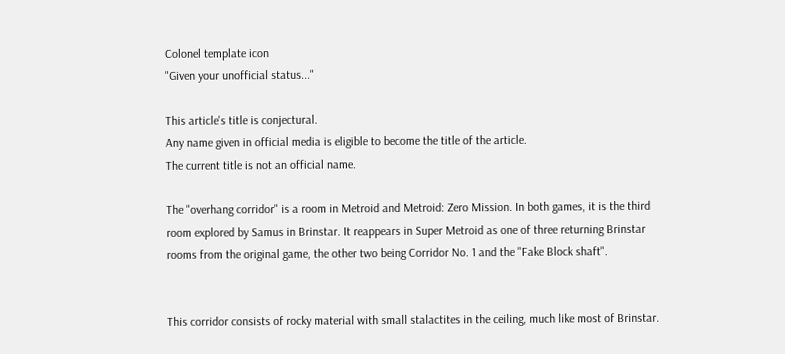Colonel template icon
"Given your unofficial status..."

This article's title is conjectural.
Any name given in official media is eligible to become the title of the article.
The current title is not an official name.

The "overhang corridor" is a room in Metroid and Metroid: Zero Mission. In both games, it is the third room explored by Samus in Brinstar. It reappears in Super Metroid as one of three returning Brinstar rooms from the original game, the other two being Corridor No. 1 and the "Fake Block shaft".


This corridor consists of rocky material with small stalactites in the ceiling, much like most of Brinstar.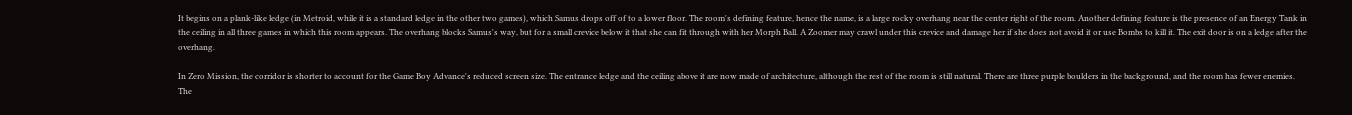It begins on a plank-like ledge (in Metroid, while it is a standard ledge in the other two games), which Samus drops off of to a lower floor. The room's defining feature, hence the name, is a large rocky overhang near the center right of the room. Another defining feature is the presence of an Energy Tank in the ceiling in all three games in which this room appears. The overhang blocks Samus's way, but for a small crevice below it that she can fit through with her Morph Ball. A Zoomer may crawl under this crevice and damage her if she does not avoid it or use Bombs to kill it. The exit door is on a ledge after the overhang.

In Zero Mission, the corridor is shorter to account for the Game Boy Advance's reduced screen size. The entrance ledge and the ceiling above it are now made of architecture, although the rest of the room is still natural. There are three purple boulders in the background, and the room has fewer enemies. The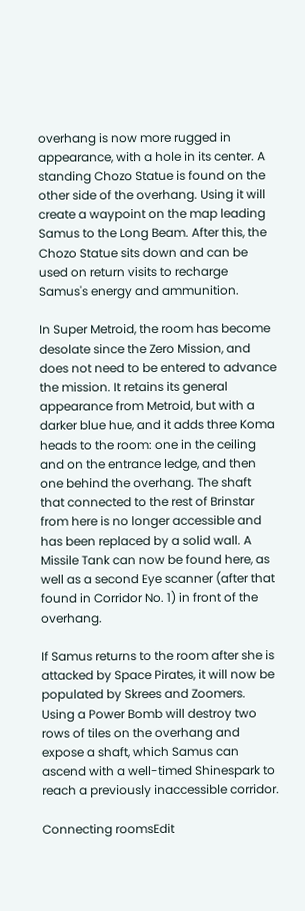overhang is now more rugged in appearance, with a hole in its center. A standing Chozo Statue is found on the other side of the overhang. Using it will create a waypoint on the map leading Samus to the Long Beam. After this, the Chozo Statue sits down and can be used on return visits to recharge Samus's energy and ammunition.

In Super Metroid, the room has become desolate since the Zero Mission, and does not need to be entered to advance the mission. It retains its general appearance from Metroid, but with a darker blue hue, and it adds three Koma heads to the room: one in the ceiling and on the entrance ledge, and then one behind the overhang. The shaft that connected to the rest of Brinstar from here is no longer accessible and has been replaced by a solid wall. A Missile Tank can now be found here, as well as a second Eye scanner (after that found in Corridor No. 1) in front of the overhang.

If Samus returns to the room after she is attacked by Space Pirates, it will now be populated by Skrees and Zoomers. Using a Power Bomb will destroy two rows of tiles on the overhang and expose a shaft, which Samus can ascend with a well-timed Shinespark to reach a previously inaccessible corridor.

Connecting roomsEdit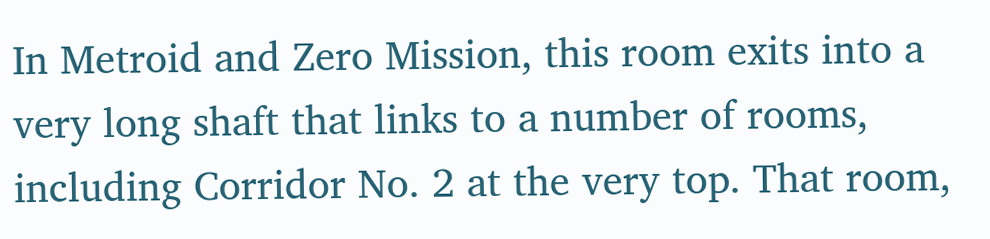In Metroid and Zero Mission, this room exits into a very long shaft that links to a number of rooms, including Corridor No. 2 at the very top. That room,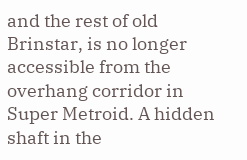and the rest of old Brinstar, is no longer accessible from the overhang corridor in Super Metroid. A hidden shaft in the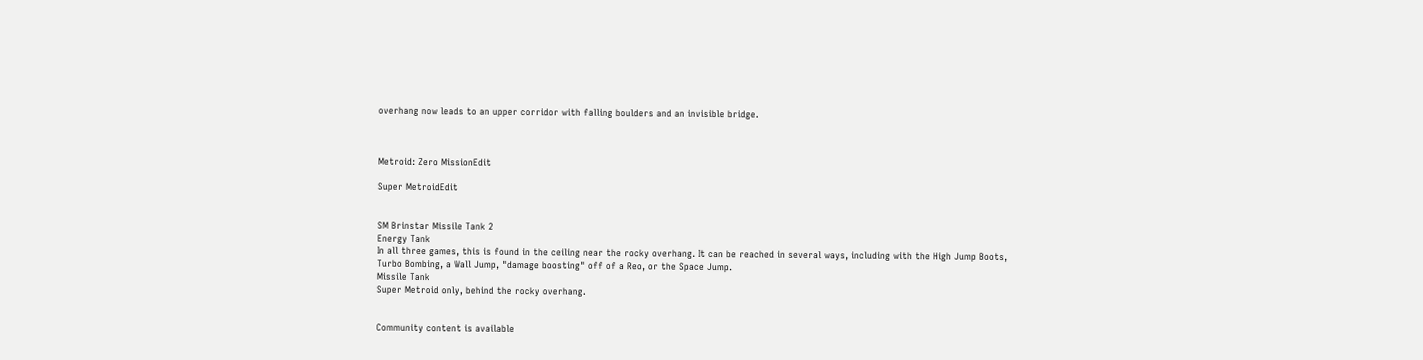overhang now leads to an upper corridor with falling boulders and an invisible bridge.



Metroid: Zero MissionEdit

Super MetroidEdit


SM Brinstar Missile Tank 2
Energy Tank
In all three games, this is found in the ceiling near the rocky overhang. It can be reached in several ways, including with the High Jump Boots, Turbo Bombing, a Wall Jump, "damage boosting" off of a Reo, or the Space Jump.
Missile Tank
Super Metroid only, behind the rocky overhang.


Community content is available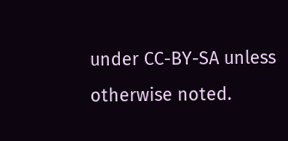under CC-BY-SA unless otherwise noted.